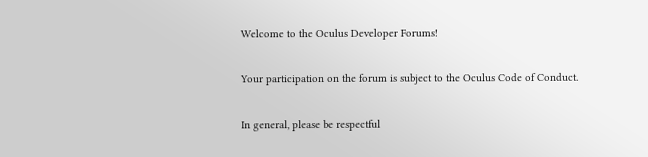Welcome to the Oculus Developer Forums!

Your participation on the forum is subject to the Oculus Code of Conduct.

In general, please be respectful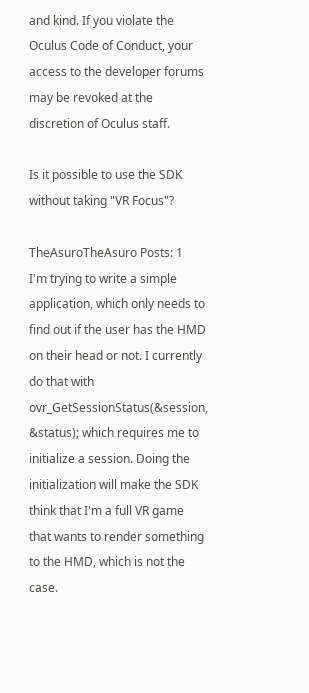and kind. If you violate the Oculus Code of Conduct, your access to the developer forums may be revoked at the discretion of Oculus staff.

Is it possible to use the SDK without taking "VR Focus"?

TheAsuroTheAsuro Posts: 1
I'm trying to write a simple application, which only needs to find out if the user has the HMD on their head or not. I currently do that with ovr_GetSessionStatus(&session, &status); which requires me to initialize a session. Doing the initialization will make the SDK think that I'm a full VR game that wants to render something to the HMD, which is not the case.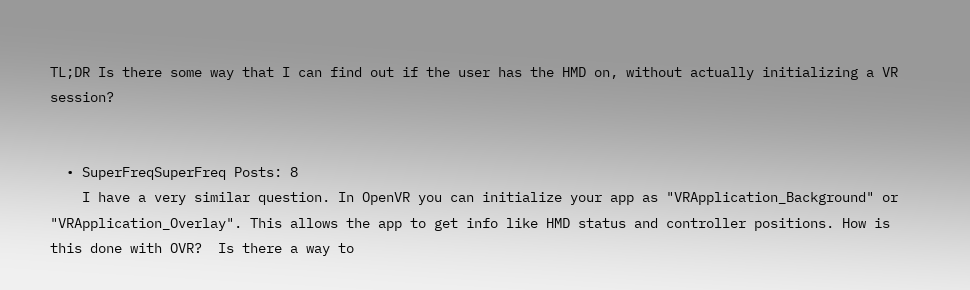TL;DR Is there some way that I can find out if the user has the HMD on, without actually initializing a VR session?


  • SuperFreqSuperFreq Posts: 8
    I have a very similar question. In OpenVR you can initialize your app as "VRApplication_Background" or "VRApplication_Overlay". This allows the app to get info like HMD status and controller positions. How is this done with OVR?  Is there a way to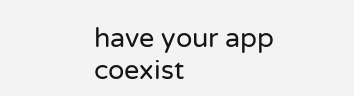have your app coexist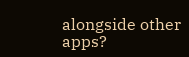alongside other apps?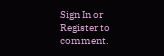Sign In or Register to comment.